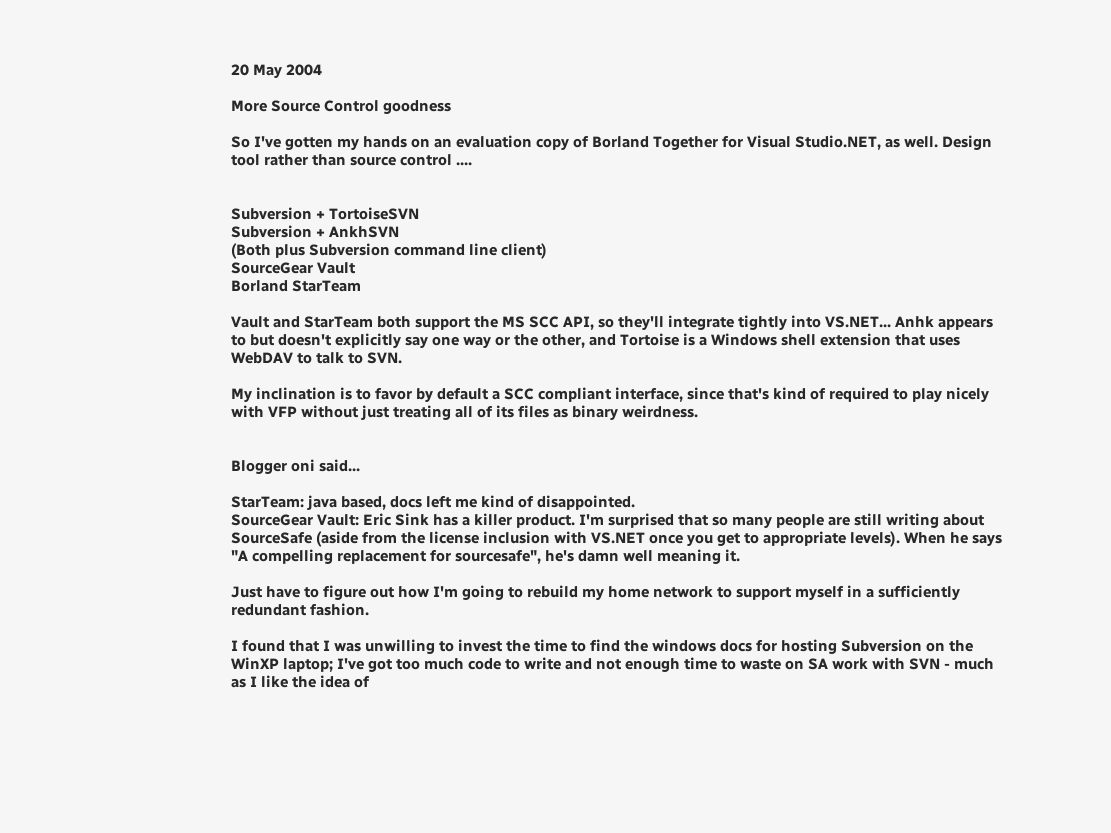20 May 2004

More Source Control goodness

So I've gotten my hands on an evaluation copy of Borland Together for Visual Studio.NET, as well. Design tool rather than source control ....


Subversion + TortoiseSVN
Subversion + AnkhSVN
(Both plus Subversion command line client)
SourceGear Vault
Borland StarTeam

Vault and StarTeam both support the MS SCC API, so they'll integrate tightly into VS.NET... Anhk appears to but doesn't explicitly say one way or the other, and Tortoise is a Windows shell extension that uses WebDAV to talk to SVN.

My inclination is to favor by default a SCC compliant interface, since that's kind of required to play nicely with VFP without just treating all of its files as binary weirdness.


Blogger oni said...

StarTeam: java based, docs left me kind of disappointed.
SourceGear Vault: Eric Sink has a killer product. I'm surprised that so many people are still writing about SourceSafe (aside from the license inclusion with VS.NET once you get to appropriate levels). When he says "A compelling replacement for sourcesafe", he's damn well meaning it.

Just have to figure out how I'm going to rebuild my home network to support myself in a sufficiently redundant fashion.

I found that I was unwilling to invest the time to find the windows docs for hosting Subversion on the WinXP laptop; I've got too much code to write and not enough time to waste on SA work with SVN - much as I like the idea of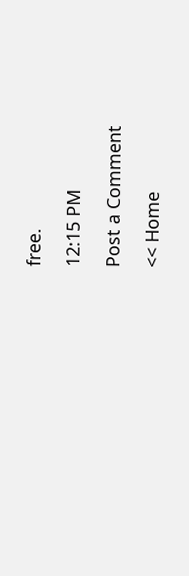free.

12:15 PM

Post a Comment

<< Home